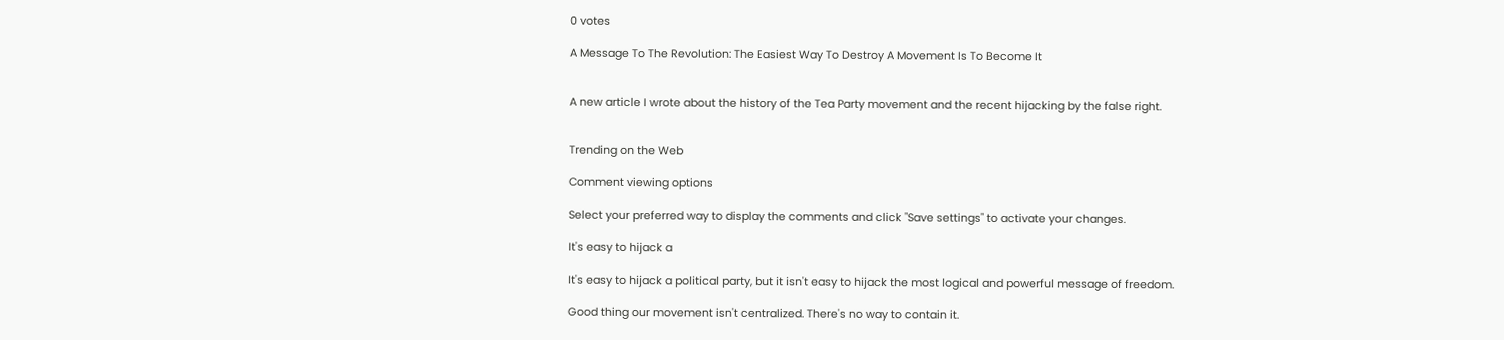0 votes

A Message To The Revolution: The Easiest Way To Destroy A Movement Is To Become It


A new article I wrote about the history of the Tea Party movement and the recent hijacking by the false right.


Trending on the Web

Comment viewing options

Select your preferred way to display the comments and click "Save settings" to activate your changes.

It's easy to hijack a

It's easy to hijack a political party, but it isn't easy to hijack the most logical and powerful message of freedom.

Good thing our movement isn't centralized. There's no way to contain it.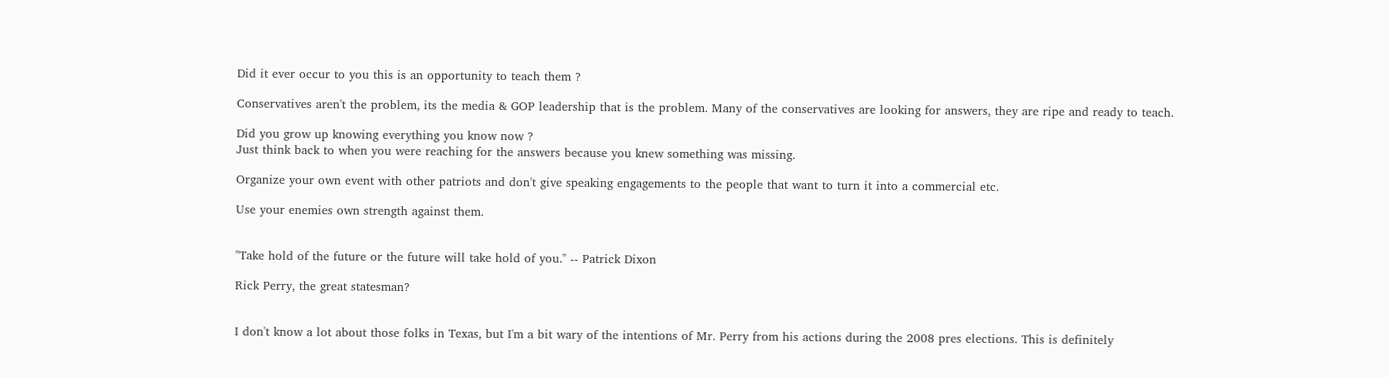Did it ever occur to you this is an opportunity to teach them ?

Conservatives aren't the problem, its the media & GOP leadership that is the problem. Many of the conservatives are looking for answers, they are ripe and ready to teach.

Did you grow up knowing everything you know now ?
Just think back to when you were reaching for the answers because you knew something was missing.

Organize your own event with other patriots and don't give speaking engagements to the people that want to turn it into a commercial etc.

Use your enemies own strength against them.


"Take hold of the future or the future will take hold of you." -- Patrick Dixon

Rick Perry, the great statesman?


I don't know a lot about those folks in Texas, but I'm a bit wary of the intentions of Mr. Perry from his actions during the 2008 pres elections. This is definitely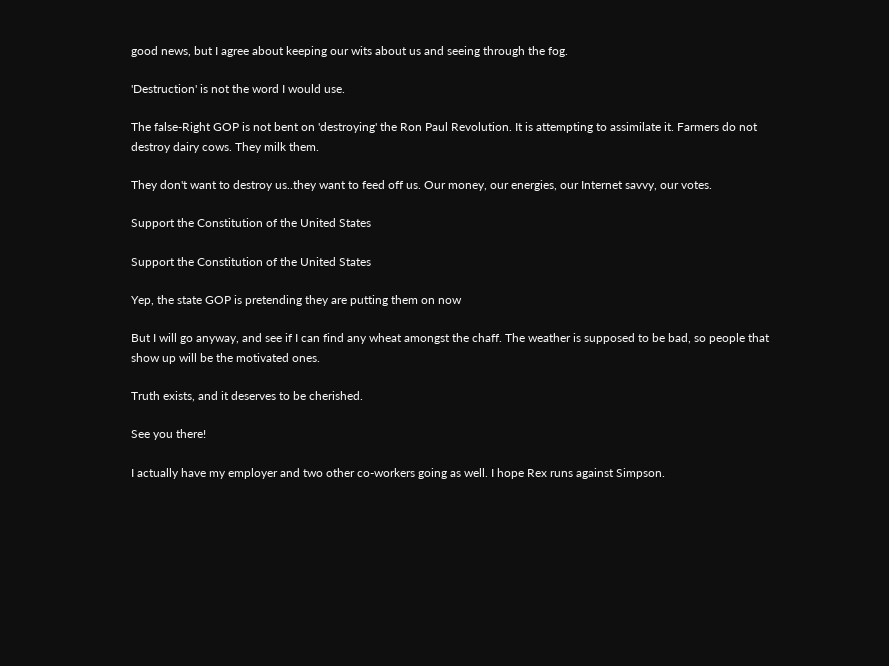good news, but I agree about keeping our wits about us and seeing through the fog.

'Destruction' is not the word I would use.

The false-Right GOP is not bent on 'destroying' the Ron Paul Revolution. It is attempting to assimilate it. Farmers do not destroy dairy cows. They milk them.

They don't want to destroy us..they want to feed off us. Our money, our energies, our Internet savvy, our votes.

Support the Constitution of the United States

Support the Constitution of the United States

Yep, the state GOP is pretending they are putting them on now

But I will go anyway, and see if I can find any wheat amongst the chaff. The weather is supposed to be bad, so people that show up will be the motivated ones.

Truth exists, and it deserves to be cherished.

See you there!

I actually have my employer and two other co-workers going as well. I hope Rex runs against Simpson.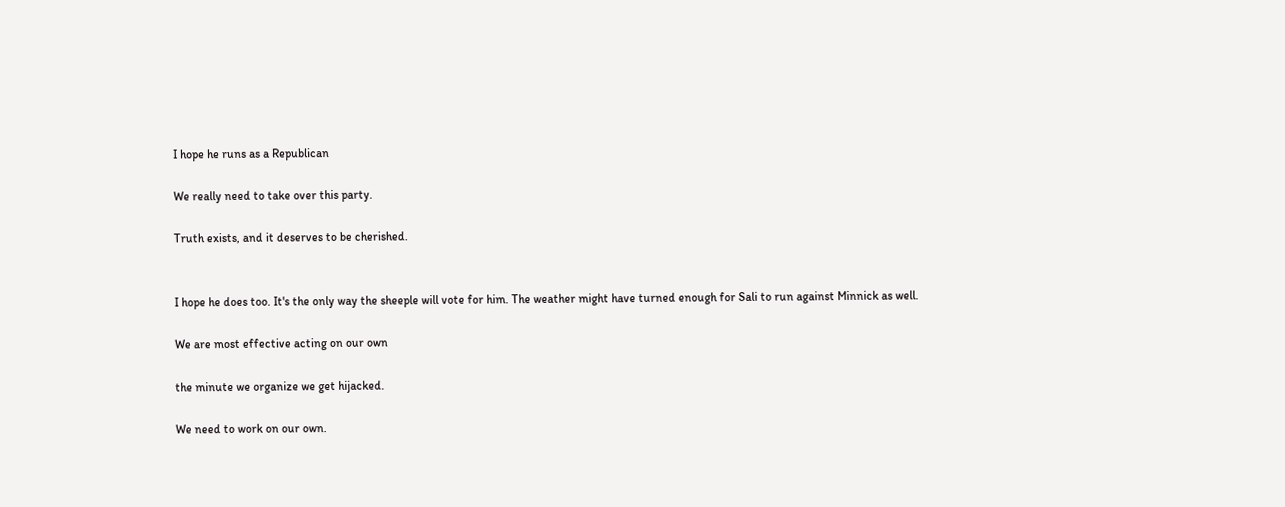I hope he runs as a Republican

We really need to take over this party.

Truth exists, and it deserves to be cherished.


I hope he does too. It's the only way the sheeple will vote for him. The weather might have turned enough for Sali to run against Minnick as well.

We are most effective acting on our own

the minute we organize we get hijacked.

We need to work on our own.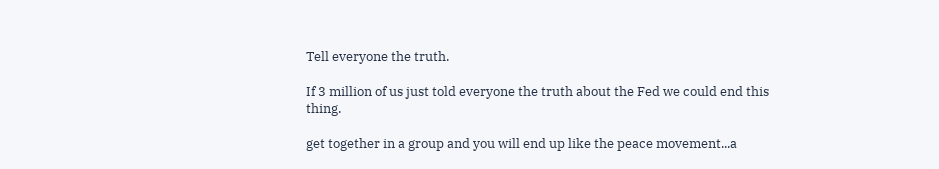Tell everyone the truth.

If 3 million of us just told everyone the truth about the Fed we could end this thing.

get together in a group and you will end up like the peace movement...a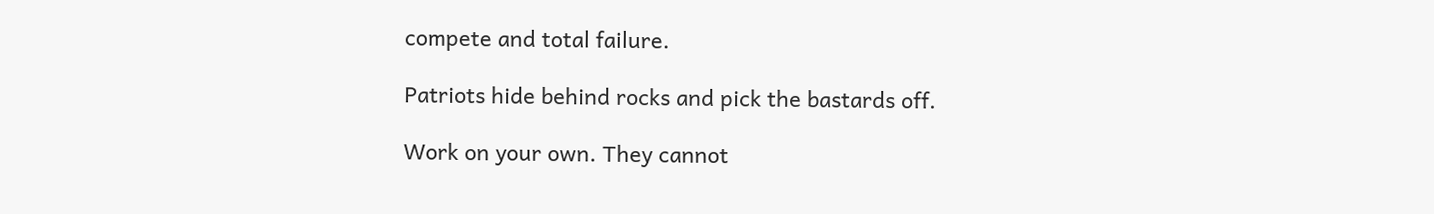compete and total failure.

Patriots hide behind rocks and pick the bastards off.

Work on your own. They cannot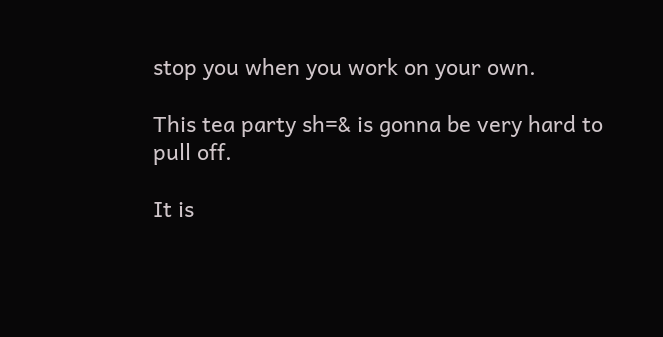stop you when you work on your own.

This tea party sh=& is gonna be very hard to pull off.

It is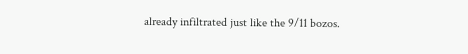already infiltrated just like the 9/11 bozos.